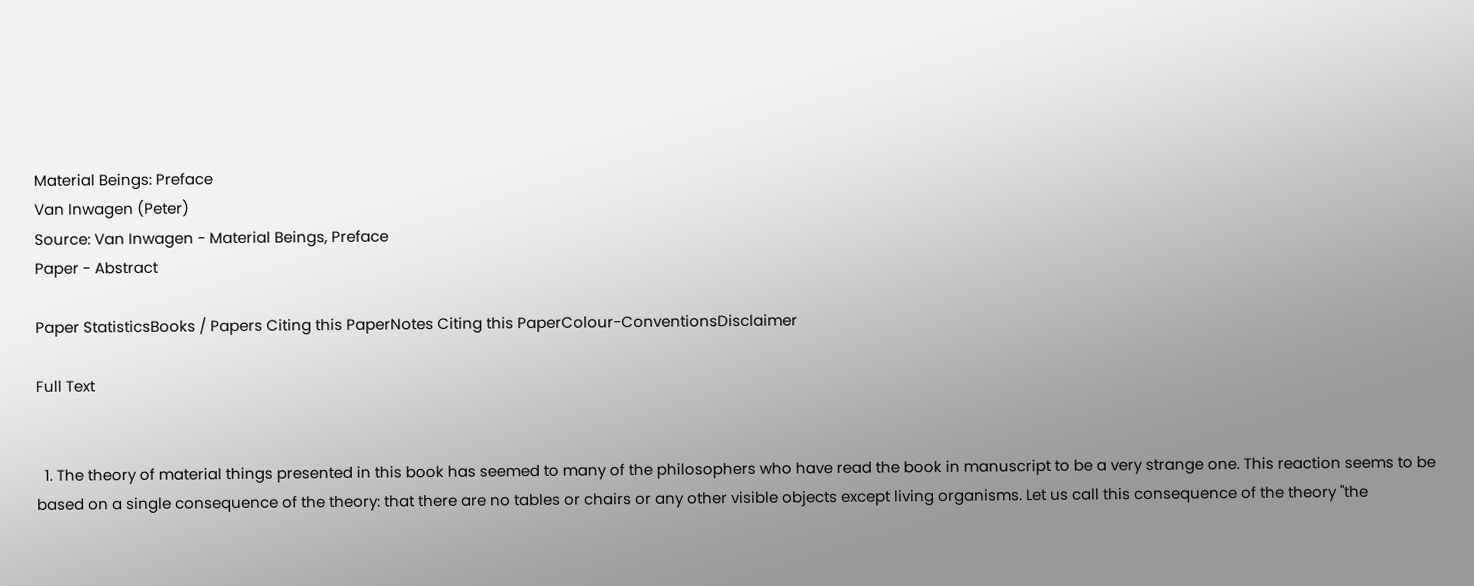Material Beings: Preface
Van Inwagen (Peter)
Source: Van Inwagen - Material Beings, Preface
Paper - Abstract

Paper StatisticsBooks / Papers Citing this PaperNotes Citing this PaperColour-ConventionsDisclaimer

Full Text


  1. The theory of material things presented in this book has seemed to many of the philosophers who have read the book in manuscript to be a very strange one. This reaction seems to be based on a single consequence of the theory: that there are no tables or chairs or any other visible objects except living organisms. Let us call this consequence of the theory "the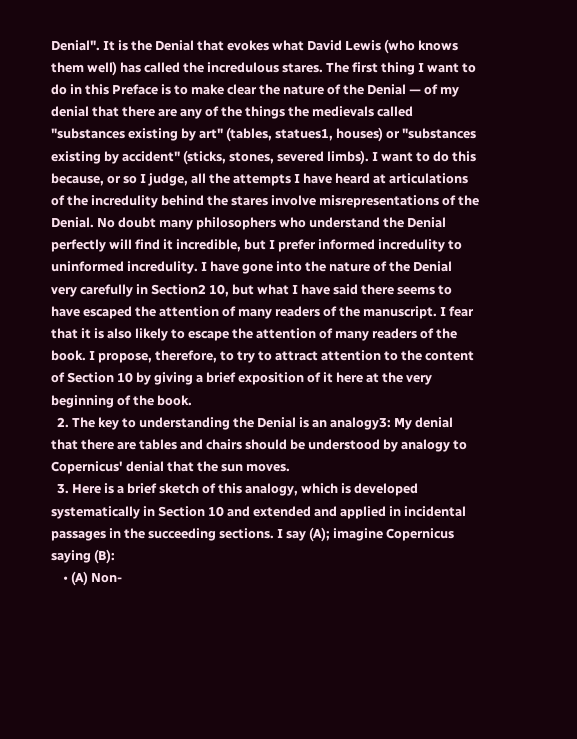Denial". It is the Denial that evokes what David Lewis (who knows them well) has called the incredulous stares. The first thing I want to do in this Preface is to make clear the nature of the Denial — of my denial that there are any of the things the medievals called "substances existing by art" (tables, statues1, houses) or "substances existing by accident" (sticks, stones, severed limbs). I want to do this because, or so I judge, all the attempts I have heard at articulations of the incredulity behind the stares involve misrepresentations of the Denial. No doubt many philosophers who understand the Denial perfectly will find it incredible, but I prefer informed incredulity to uninformed incredulity. I have gone into the nature of the Denial very carefully in Section2 10, but what I have said there seems to have escaped the attention of many readers of the manuscript. I fear that it is also likely to escape the attention of many readers of the book. I propose, therefore, to try to attract attention to the content of Section 10 by giving a brief exposition of it here at the very beginning of the book.
  2. The key to understanding the Denial is an analogy3: My denial that there are tables and chairs should be understood by analogy to Copernicus' denial that the sun moves.
  3. Here is a brief sketch of this analogy, which is developed systematically in Section 10 and extended and applied in incidental passages in the succeeding sections. I say (A); imagine Copernicus saying (B):
    • (A) Non-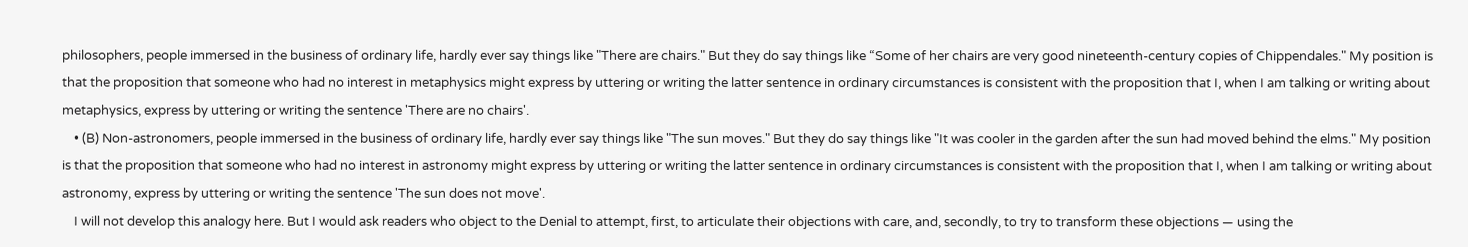philosophers, people immersed in the business of ordinary life, hardly ever say things like "There are chairs." But they do say things like “Some of her chairs are very good nineteenth-century copies of Chippendales." My position is that the proposition that someone who had no interest in metaphysics might express by uttering or writing the latter sentence in ordinary circumstances is consistent with the proposition that I, when I am talking or writing about metaphysics, express by uttering or writing the sentence 'There are no chairs'.
    • (B) Non-astronomers, people immersed in the business of ordinary life, hardly ever say things like "The sun moves." But they do say things like "It was cooler in the garden after the sun had moved behind the elms." My position is that the proposition that someone who had no interest in astronomy might express by uttering or writing the latter sentence in ordinary circumstances is consistent with the proposition that I, when I am talking or writing about astronomy, express by uttering or writing the sentence 'The sun does not move'.
    I will not develop this analogy here. But I would ask readers who object to the Denial to attempt, first, to articulate their objections with care, and, secondly, to try to transform these objections — using the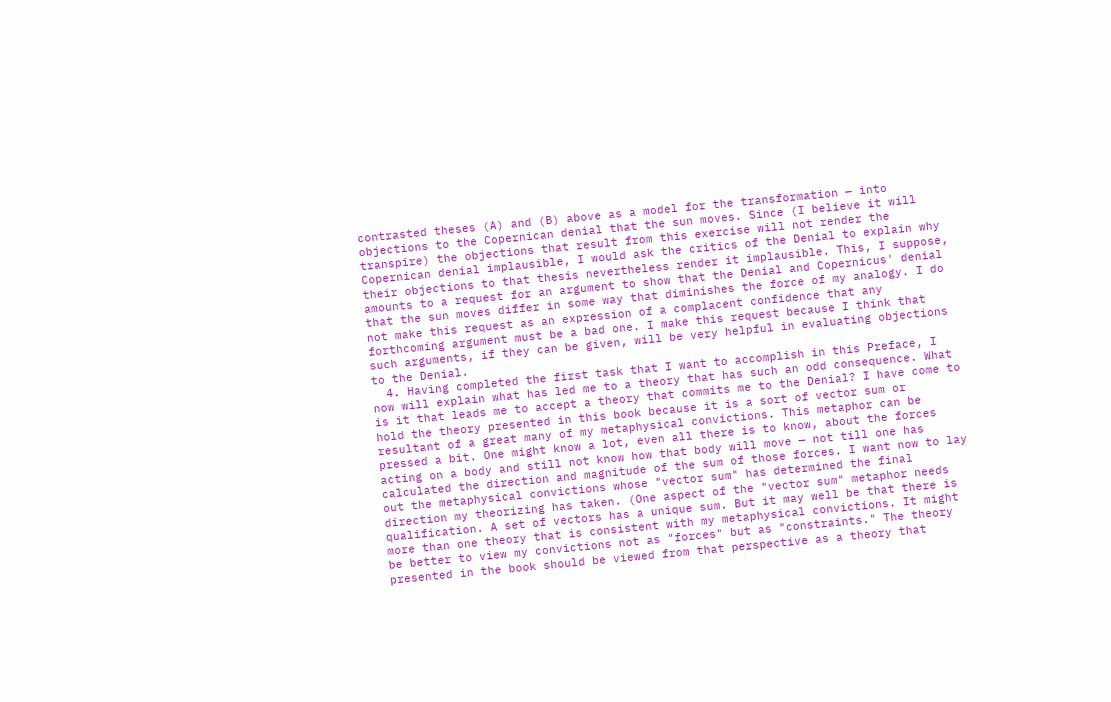contrasted theses (A) and (B) above as a model for the transformation — into objections to the Copernican denial that the sun moves. Since (I believe it will transpire) the objections that result from this exercise will not render the Copernican denial implausible, I would ask the critics of the Denial to explain why their objections to that thesis nevertheless render it implausible. This, I suppose, amounts to a request for an argument to show that the Denial and Copernicus' denial that the sun moves differ in some way that diminishes the force of my analogy. I do not make this request as an expression of a complacent confidence that any forthcoming argument must be a bad one. I make this request because I think that such arguments, if they can be given, will be very helpful in evaluating objections to the Denial.
  4. Having completed the first task that I want to accomplish in this Preface, I now will explain what has led me to a theory that has such an odd consequence. What is it that leads me to accept a theory that commits me to the Denial? I have come to hold the theory presented in this book because it is a sort of vector sum or resultant of a great many of my metaphysical convictions. This metaphor can be pressed a bit. One might know a lot, even all there is to know, about the forces acting on a body and still not know how that body will move — not till one has calculated the direction and magnitude of the sum of those forces. I want now to lay out the metaphysical convictions whose "vector sum" has determined the final direction my theorizing has taken. (One aspect of the "vector sum" metaphor needs qualification. A set of vectors has a unique sum. But it may well be that there is more than one theory that is consistent with my metaphysical convictions. It might be better to view my convictions not as "forces" but as "constraints." The theory presented in the book should be viewed from that perspective as a theory that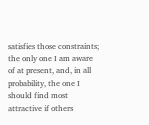satisfies those constraints; the only one I am aware of at present, and, in all probability, the one I should find most attractive if others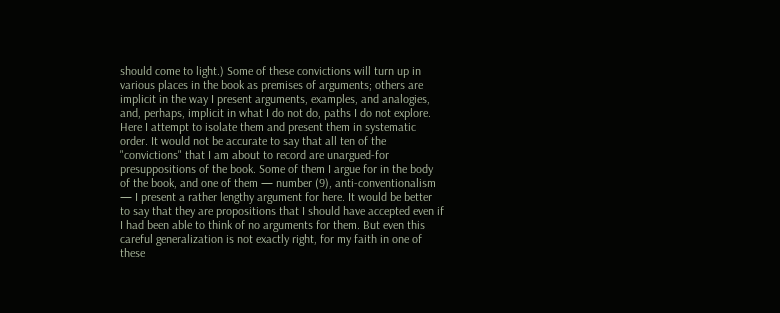should come to light.) Some of these convictions will turn up in various places in the book as premises of arguments; others are implicit in the way I present arguments, examples, and analogies, and, perhaps, implicit in what I do not do, paths I do not explore. Here I attempt to isolate them and present them in systematic order. It would not be accurate to say that all ten of the "convictions" that I am about to record are unargued-for presuppositions of the book. Some of them I argue for in the body of the book, and one of them — number (9), anti-conventionalism — I present a rather lengthy argument for here. It would be better to say that they are propositions that I should have accepted even if I had been able to think of no arguments for them. But even this careful generalization is not exactly right, for my faith in one of these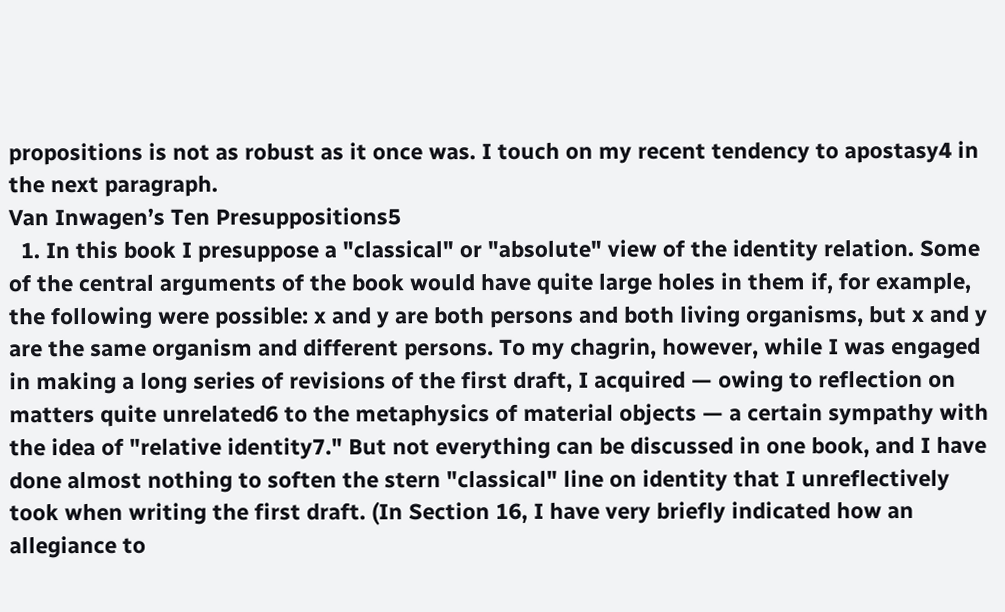propositions is not as robust as it once was. I touch on my recent tendency to apostasy4 in the next paragraph.
Van Inwagen’s Ten Presuppositions5
  1. In this book I presuppose a "classical" or "absolute" view of the identity relation. Some of the central arguments of the book would have quite large holes in them if, for example, the following were possible: x and y are both persons and both living organisms, but x and y are the same organism and different persons. To my chagrin, however, while I was engaged in making a long series of revisions of the first draft, I acquired — owing to reflection on matters quite unrelated6 to the metaphysics of material objects — a certain sympathy with the idea of "relative identity7." But not everything can be discussed in one book, and I have done almost nothing to soften the stern "classical" line on identity that I unreflectively took when writing the first draft. (In Section 16, I have very briefly indicated how an allegiance to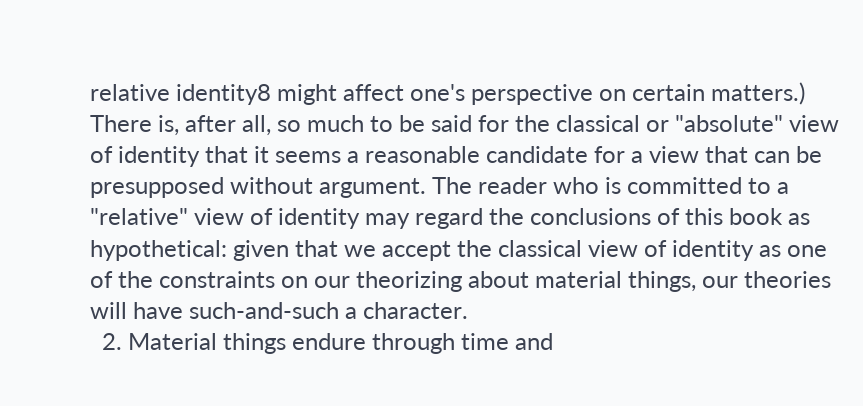relative identity8 might affect one's perspective on certain matters.) There is, after all, so much to be said for the classical or "absolute" view of identity that it seems a reasonable candidate for a view that can be presupposed without argument. The reader who is committed to a "relative" view of identity may regard the conclusions of this book as hypothetical: given that we accept the classical view of identity as one of the constraints on our theorizing about material things, our theories will have such-and-such a character.
  2. Material things endure through time and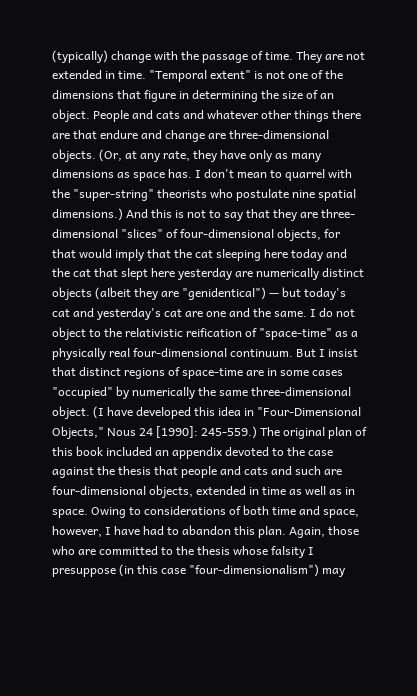(typically) change with the passage of time. They are not extended in time. "Temporal extent" is not one of the dimensions that figure in determining the size of an object. People and cats and whatever other things there are that endure and change are three-dimensional objects. (Or, at any rate, they have only as many dimensions as space has. I don't mean to quarrel with the "super-string" theorists who postulate nine spatial dimensions.) And this is not to say that they are three-dimensional "slices" of four-dimensional objects, for that would imply that the cat sleeping here today and the cat that slept here yesterday are numerically distinct objects (albeit they are "genidentical") — but today's cat and yesterday's cat are one and the same. I do not object to the relativistic reification of "space-time" as a physically real four-dimensional continuum. But I insist that distinct regions of space-time are in some cases "occupied" by numerically the same three-dimensional object. (I have developed this idea in "Four-Dimensional Objects," Nous 24 [1990]: 245-559.) The original plan of this book included an appendix devoted to the case against the thesis that people and cats and such are four-dimensional objects, extended in time as well as in space. Owing to considerations of both time and space, however, I have had to abandon this plan. Again, those who are committed to the thesis whose falsity I presuppose (in this case "four-dimensionalism") may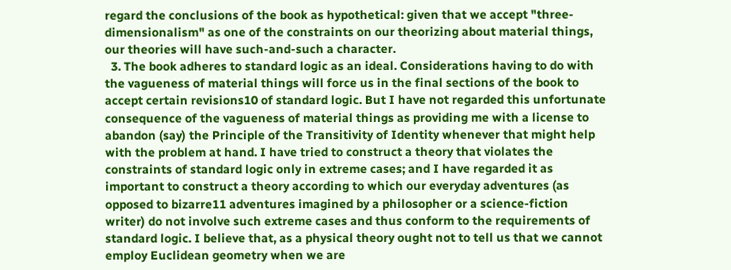regard the conclusions of the book as hypothetical: given that we accept "three-dimensionalism" as one of the constraints on our theorizing about material things, our theories will have such-and-such a character.
  3. The book adheres to standard logic as an ideal. Considerations having to do with the vagueness of material things will force us in the final sections of the book to accept certain revisions10 of standard logic. But I have not regarded this unfortunate consequence of the vagueness of material things as providing me with a license to abandon (say) the Principle of the Transitivity of Identity whenever that might help with the problem at hand. I have tried to construct a theory that violates the constraints of standard logic only in extreme cases; and I have regarded it as important to construct a theory according to which our everyday adventures (as opposed to bizarre11 adventures imagined by a philosopher or a science-fiction writer) do not involve such extreme cases and thus conform to the requirements of standard logic. I believe that, as a physical theory ought not to tell us that we cannot employ Euclidean geometry when we are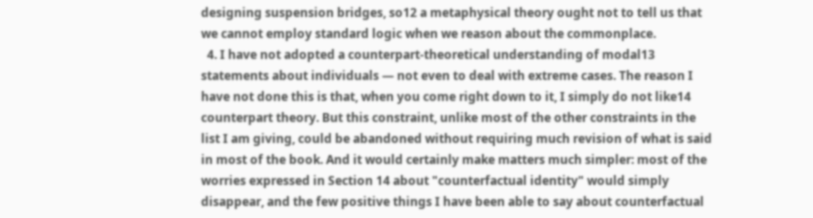designing suspension bridges, so12 a metaphysical theory ought not to tell us that we cannot employ standard logic when we reason about the commonplace.
  4. I have not adopted a counterpart-theoretical understanding of modal13 statements about individuals — not even to deal with extreme cases. The reason I have not done this is that, when you come right down to it, I simply do not like14 counterpart theory. But this constraint, unlike most of the other constraints in the list I am giving, could be abandoned without requiring much revision of what is said in most of the book. And it would certainly make matters much simpler: most of the worries expressed in Section 14 about "counterfactual identity" would simply disappear, and the few positive things I have been able to say about counterfactual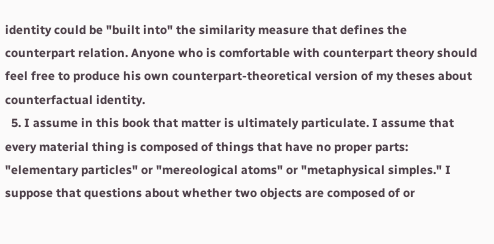identity could be "built into" the similarity measure that defines the counterpart relation. Anyone who is comfortable with counterpart theory should feel free to produce his own counterpart-theoretical version of my theses about counterfactual identity.
  5. I assume in this book that matter is ultimately particulate. I assume that every material thing is composed of things that have no proper parts: "elementary particles" or "mereological atoms" or "metaphysical simples." I suppose that questions about whether two objects are composed of or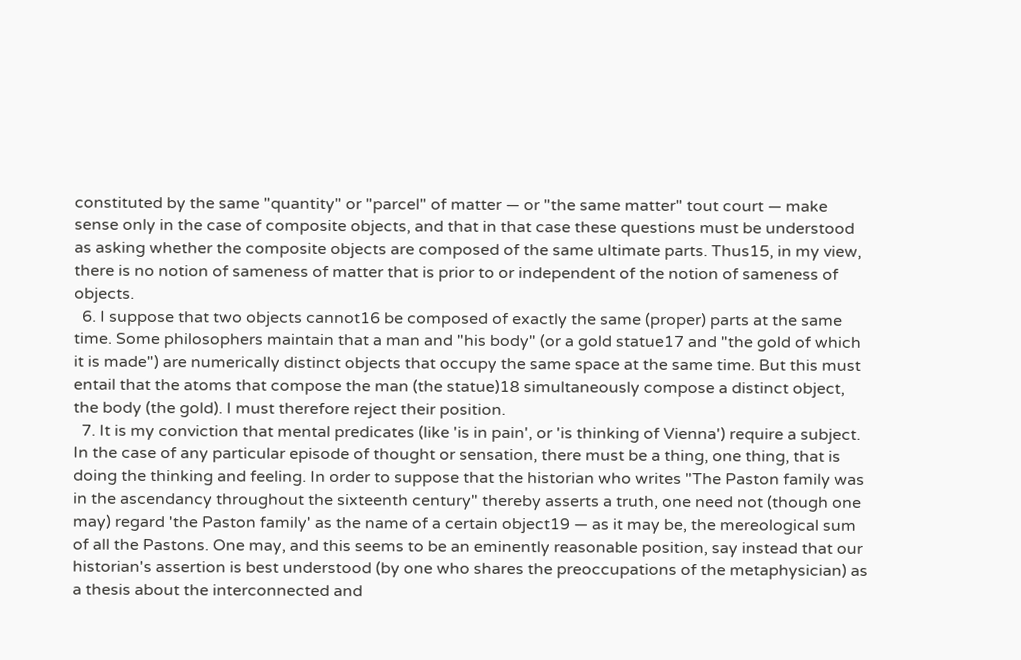constituted by the same "quantity" or "parcel" of matter — or "the same matter" tout court — make sense only in the case of composite objects, and that in that case these questions must be understood as asking whether the composite objects are composed of the same ultimate parts. Thus15, in my view, there is no notion of sameness of matter that is prior to or independent of the notion of sameness of objects.
  6. I suppose that two objects cannot16 be composed of exactly the same (proper) parts at the same time. Some philosophers maintain that a man and "his body" (or a gold statue17 and "the gold of which it is made") are numerically distinct objects that occupy the same space at the same time. But this must entail that the atoms that compose the man (the statue)18 simultaneously compose a distinct object, the body (the gold). I must therefore reject their position.
  7. It is my conviction that mental predicates (like 'is in pain', or 'is thinking of Vienna') require a subject. In the case of any particular episode of thought or sensation, there must be a thing, one thing, that is doing the thinking and feeling. In order to suppose that the historian who writes "The Paston family was in the ascendancy throughout the sixteenth century" thereby asserts a truth, one need not (though one may) regard 'the Paston family' as the name of a certain object19 — as it may be, the mereological sum of all the Pastons. One may, and this seems to be an eminently reasonable position, say instead that our historian's assertion is best understood (by one who shares the preoccupations of the metaphysician) as a thesis about the interconnected and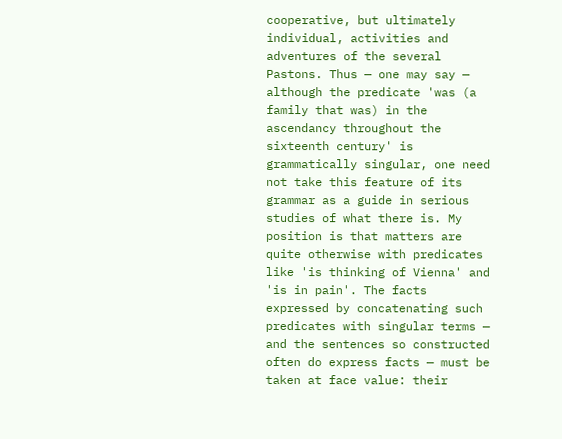cooperative, but ultimately individual, activities and adventures of the several Pastons. Thus — one may say — although the predicate 'was (a family that was) in the ascendancy throughout the sixteenth century' is grammatically singular, one need not take this feature of its grammar as a guide in serious studies of what there is. My position is that matters are quite otherwise with predicates like 'is thinking of Vienna' and 'is in pain'. The facts expressed by concatenating such predicates with singular terms — and the sentences so constructed often do express facts — must be taken at face value: their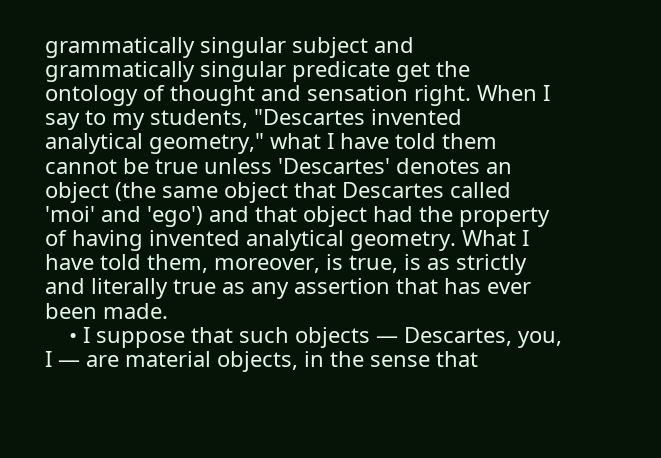grammatically singular subject and grammatically singular predicate get the ontology of thought and sensation right. When I say to my students, "Descartes invented analytical geometry," what I have told them cannot be true unless 'Descartes' denotes an object (the same object that Descartes called 'moi' and 'ego') and that object had the property of having invented analytical geometry. What I have told them, moreover, is true, is as strictly and literally true as any assertion that has ever been made.
    • I suppose that such objects — Descartes, you, I — are material objects, in the sense that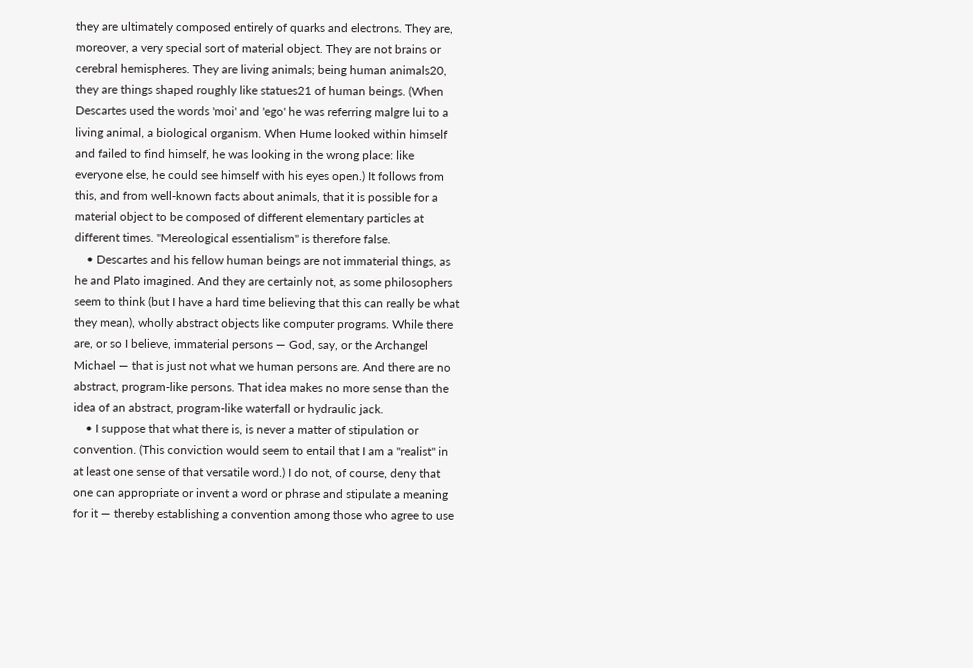they are ultimately composed entirely of quarks and electrons. They are, moreover, a very special sort of material object. They are not brains or cerebral hemispheres. They are living animals; being human animals20, they are things shaped roughly like statues21 of human beings. (When Descartes used the words 'moi' and 'ego' he was referring malgre lui to a living animal, a biological organism. When Hume looked within himself and failed to find himself, he was looking in the wrong place: like everyone else, he could see himself with his eyes open.) It follows from this, and from well-known facts about animals, that it is possible for a material object to be composed of different elementary particles at different times. "Mereological essentialism" is therefore false.
    • Descartes and his fellow human beings are not immaterial things, as he and Plato imagined. And they are certainly not, as some philosophers seem to think (but I have a hard time believing that this can really be what they mean), wholly abstract objects like computer programs. While there are, or so I believe, immaterial persons — God, say, or the Archangel Michael — that is just not what we human persons are. And there are no abstract, program-like persons. That idea makes no more sense than the idea of an abstract, program-like waterfall or hydraulic jack.
    • I suppose that what there is, is never a matter of stipulation or convention. (This conviction would seem to entail that I am a "realist" in at least one sense of that versatile word.) I do not, of course, deny that one can appropriate or invent a word or phrase and stipulate a meaning for it — thereby establishing a convention among those who agree to use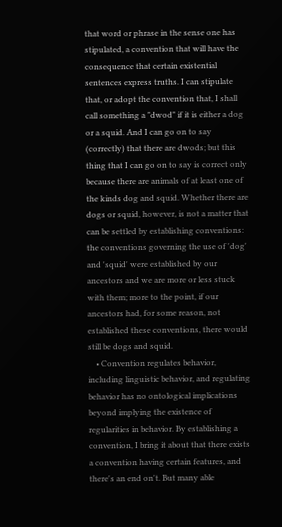that word or phrase in the sense one has stipulated, a convention that will have the consequence that certain existential sentences express truths. I can stipulate that, or adopt the convention that, I shall call something a "dwod" if it is either a dog or a squid. And I can go on to say (correctly) that there are dwods; but this thing that I can go on to say is correct only because there are animals of at least one of the kinds dog and squid. Whether there are dogs or squid, however, is not a matter that can be settled by establishing conventions: the conventions governing the use of 'dog' and 'squid' were established by our ancestors and we are more or less stuck with them; more to the point, if our ancestors had, for some reason, not established these conventions, there would still be dogs and squid.
    • Convention regulates behavior, including linguistic behavior, and regulating behavior has no ontological implications beyond implying the existence of regularities in behavior. By establishing a convention, I bring it about that there exists a convention having certain features, and there's an end on't. But many able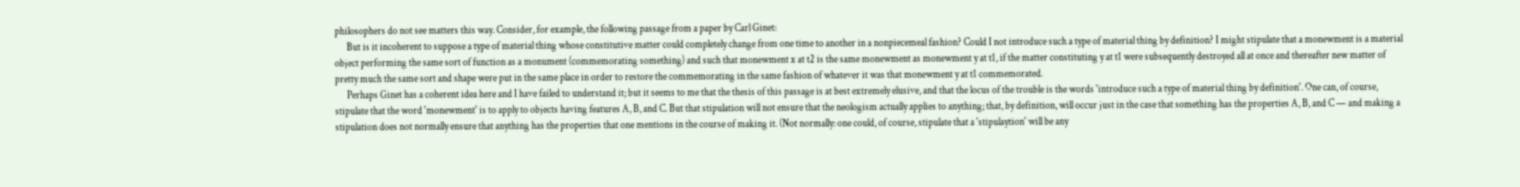philosophers do not see matters this way. Consider, for example, the following passage from a paper by Carl Ginet:
      But is it incoherent to suppose a type of material thing whose constitutive matter could completely change from one time to another in a nonpiecemeal fashion? Could I not introduce such a type of material thing by definition? I might stipulate that a monewment is a material object performing the same sort of function as a monument (commemorating something) and such that monewment x at t2 is the same monewment as monewment y at t1, if the matter constituting y at t1 were subsequently destroyed all at once and thereafter new matter of pretty much the same sort and shape were put in the same place in order to restore the commemorating in the same fashion of whatever it was that monewment y at t1 commemorated.
      Perhaps Ginet has a coherent idea here and I have failed to understand it; but it seems to me that the thesis of this passage is at best extremely elusive, and that the locus of the trouble is the words 'introduce such a type of material thing by definition'. One can, of course, stipulate that the word 'monewment' is to apply to objects having features A, B, and C. But that stipulation will not ensure that the neologism actually applies to anything; that, by definition, will occur just in the case that something has the properties A, B, and C — and making a stipulation does not normally ensure that anything has the properties that one mentions in the course of making it. (Not normally: one could, of course, stipulate that a 'stipulaytion' will be any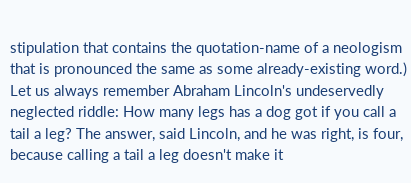stipulation that contains the quotation-name of a neologism that is pronounced the same as some already-existing word.) Let us always remember Abraham Lincoln's undeservedly neglected riddle: How many legs has a dog got if you call a tail a leg? The answer, said Lincoln, and he was right, is four, because calling a tail a leg doesn't make it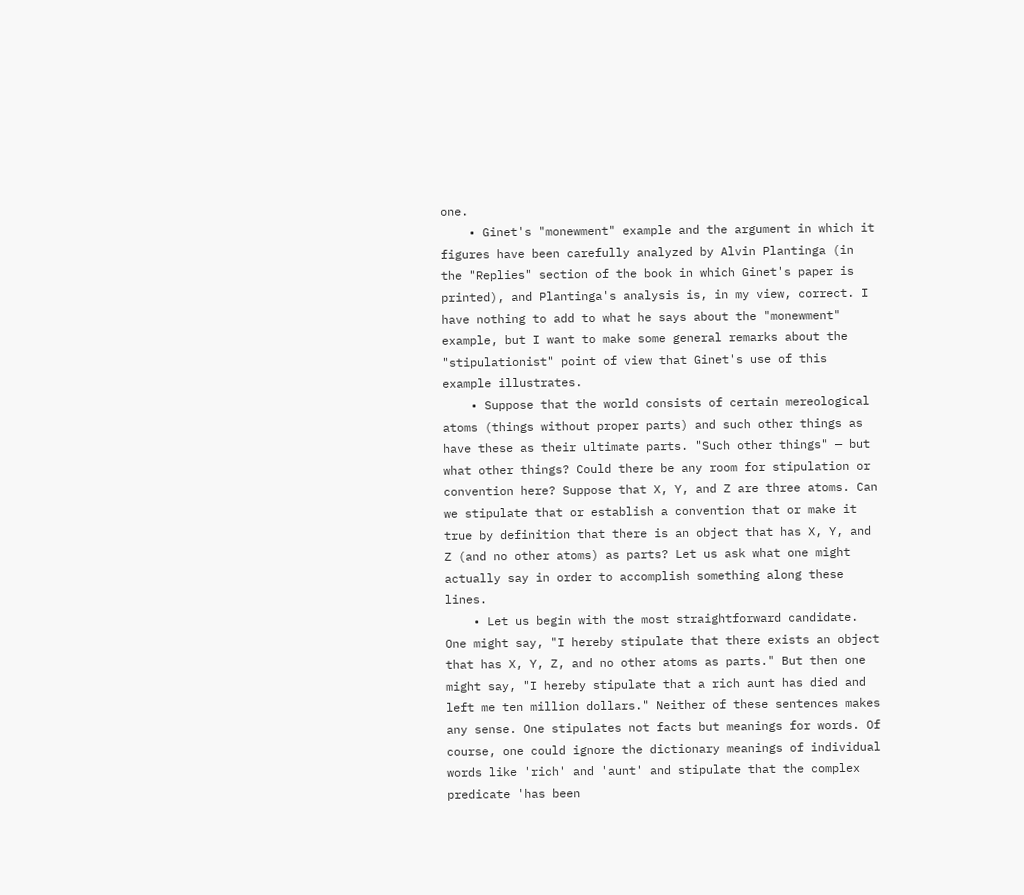one.
    • Ginet's "monewment" example and the argument in which it figures have been carefully analyzed by Alvin Plantinga (in the "Replies" section of the book in which Ginet's paper is printed), and Plantinga's analysis is, in my view, correct. I have nothing to add to what he says about the "monewment" example, but I want to make some general remarks about the "stipulationist" point of view that Ginet's use of this example illustrates.
    • Suppose that the world consists of certain mereological atoms (things without proper parts) and such other things as have these as their ultimate parts. "Such other things" — but what other things? Could there be any room for stipulation or convention here? Suppose that X, Y, and Z are three atoms. Can we stipulate that or establish a convention that or make it true by definition that there is an object that has X, Y, and Z (and no other atoms) as parts? Let us ask what one might actually say in order to accomplish something along these lines.
    • Let us begin with the most straightforward candidate. One might say, "I hereby stipulate that there exists an object that has X, Y, Z, and no other atoms as parts." But then one might say, "I hereby stipulate that a rich aunt has died and left me ten million dollars." Neither of these sentences makes any sense. One stipulates not facts but meanings for words. Of course, one could ignore the dictionary meanings of individual words like 'rich' and 'aunt' and stipulate that the complex predicate 'has been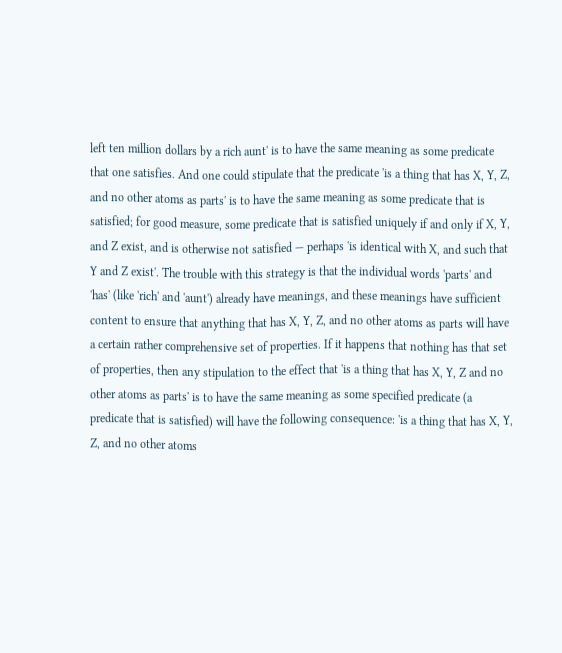left ten million dollars by a rich aunt' is to have the same meaning as some predicate that one satisfies. And one could stipulate that the predicate 'is a thing that has X, Y, Z, and no other atoms as parts' is to have the same meaning as some predicate that is satisfied; for good measure, some predicate that is satisfied uniquely if and only if X, Y, and Z exist, and is otherwise not satisfied — perhaps 'is identical with X, and such that Y and Z exist'. The trouble with this strategy is that the individual words 'parts' and 'has' (like 'rich' and 'aunt') already have meanings, and these meanings have sufficient content to ensure that anything that has X, Y, Z, and no other atoms as parts will have a certain rather comprehensive set of properties. If it happens that nothing has that set of properties, then any stipulation to the effect that 'is a thing that has X, Y, Z and no other atoms as parts' is to have the same meaning as some specified predicate (a predicate that is satisfied) will have the following consequence: 'is a thing that has X, Y, Z, and no other atoms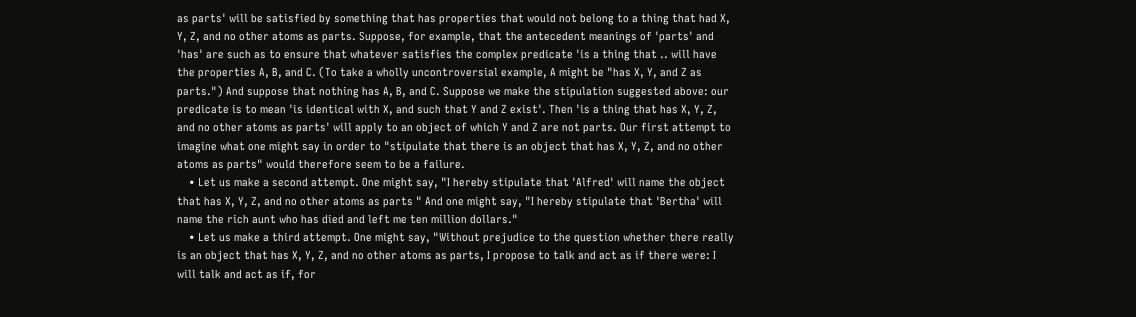as parts' will be satisfied by something that has properties that would not belong to a thing that had X, Y, Z, and no other atoms as parts. Suppose, for example, that the antecedent meanings of 'parts' and 'has' are such as to ensure that whatever satisfies the complex predicate 'is a thing that .. will have the properties A, B, and C. (To take a wholly uncontroversial example, A might be "has X, Y, and Z as parts.") And suppose that nothing has A, B, and C. Suppose we make the stipulation suggested above: our predicate is to mean 'is identical with X, and such that Y and Z exist'. Then 'is a thing that has X, Y, Z, and no other atoms as parts' will apply to an object of which Y and Z are not parts. Our first attempt to imagine what one might say in order to "stipulate that there is an object that has X, Y, Z, and no other atoms as parts" would therefore seem to be a failure.
    • Let us make a second attempt. One might say, "I hereby stipulate that 'Alfred' will name the object that has X, Y, Z, and no other atoms as parts " And one might say, "I hereby stipulate that 'Bertha' will name the rich aunt who has died and left me ten million dollars."
    • Let us make a third attempt. One might say, "Without prejudice to the question whether there really is an object that has X, Y, Z, and no other atoms as parts, I propose to talk and act as if there were: I will talk and act as if, for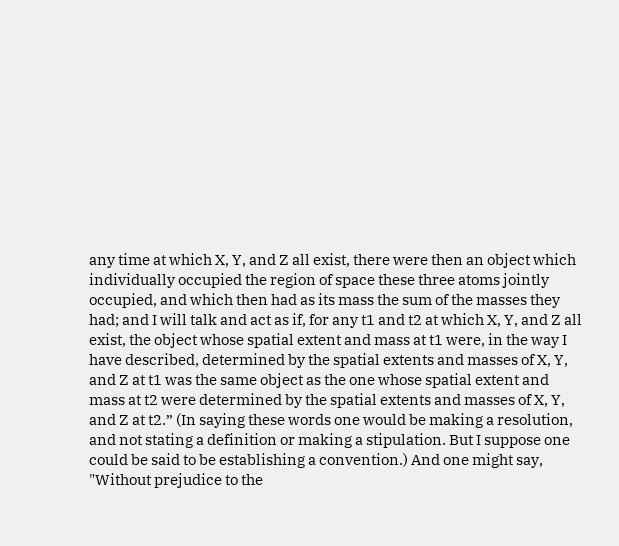any time at which X, Y, and Z all exist, there were then an object which individually occupied the region of space these three atoms jointly occupied, and which then had as its mass the sum of the masses they had; and I will talk and act as if, for any t1 and t2 at which X, Y, and Z all exist, the object whose spatial extent and mass at t1 were, in the way I have described, determined by the spatial extents and masses of X, Y, and Z at t1 was the same object as the one whose spatial extent and mass at t2 were determined by the spatial extents and masses of X, Y, and Z at t2.” (In saying these words one would be making a resolution, and not stating a definition or making a stipulation. But I suppose one could be said to be establishing a convention.) And one might say, "Without prejudice to the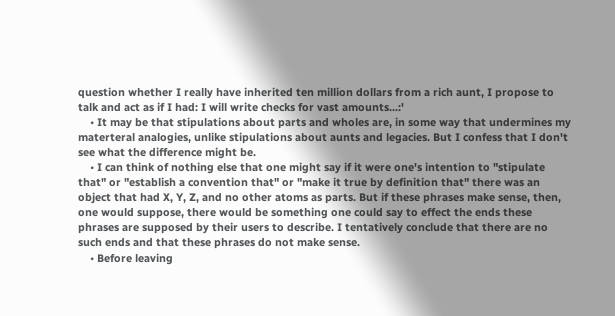question whether I really have inherited ten million dollars from a rich aunt, I propose to talk and act as if I had: I will write checks for vast amounts...:'
    • It may be that stipulations about parts and wholes are, in some way that undermines my materteral analogies, unlike stipulations about aunts and legacies. But I confess that I don't see what the difference might be.
    • I can think of nothing else that one might say if it were one's intention to "stipulate that" or "establish a convention that" or "make it true by definition that" there was an object that had X, Y, Z, and no other atoms as parts. But if these phrases make sense, then, one would suppose, there would be something one could say to effect the ends these phrases are supposed by their users to describe. I tentatively conclude that there are no such ends and that these phrases do not make sense.
    • Before leaving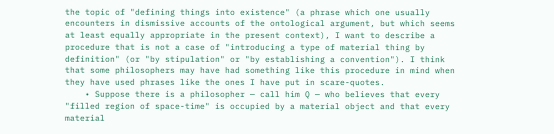the topic of "defining things into existence" (a phrase which one usually encounters in dismissive accounts of the ontological argument, but which seems at least equally appropriate in the present context), I want to describe a procedure that is not a case of "introducing a type of material thing by definition" (or "by stipulation" or "by establishing a convention"). I think that some philosophers may have had something like this procedure in mind when they have used phrases like the ones I have put in scare-quotes.
    • Suppose there is a philosopher — call him Q — who believes that every "filled region of space-time" is occupied by a material object and that every material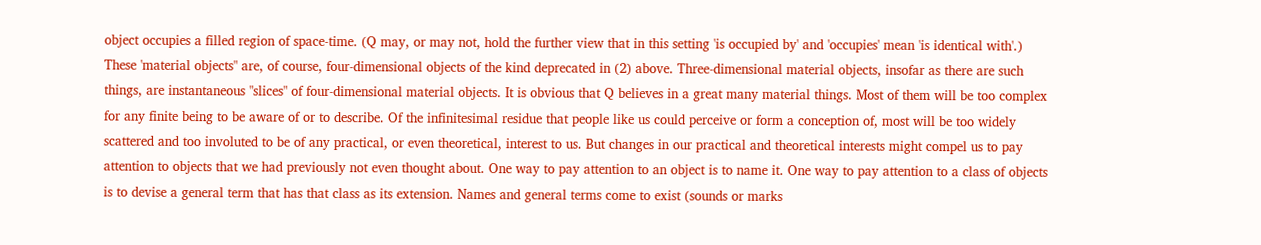object occupies a filled region of space-time. (Q may, or may not, hold the further view that in this setting 'is occupied by' and 'occupies' mean 'is identical with'.) These 'material objects" are, of course, four-dimensional objects of the kind deprecated in (2) above. Three-dimensional material objects, insofar as there are such things, are instantaneous "slices" of four-dimensional material objects. It is obvious that Q believes in a great many material things. Most of them will be too complex for any finite being to be aware of or to describe. Of the infinitesimal residue that people like us could perceive or form a conception of, most will be too widely scattered and too involuted to be of any practical, or even theoretical, interest to us. But changes in our practical and theoretical interests might compel us to pay attention to objects that we had previously not even thought about. One way to pay attention to an object is to name it. One way to pay attention to a class of objects is to devise a general term that has that class as its extension. Names and general terms come to exist (sounds or marks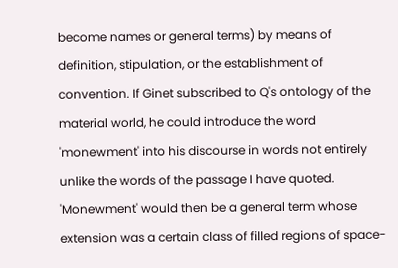become names or general terms) by means of definition, stipulation, or the establishment of convention. If Ginet subscribed to Q's ontology of the material world, he could introduce the word 'monewment' into his discourse in words not entirely unlike the words of the passage I have quoted. 'Monewment' would then be a general term whose extension was a certain class of filled regions of space-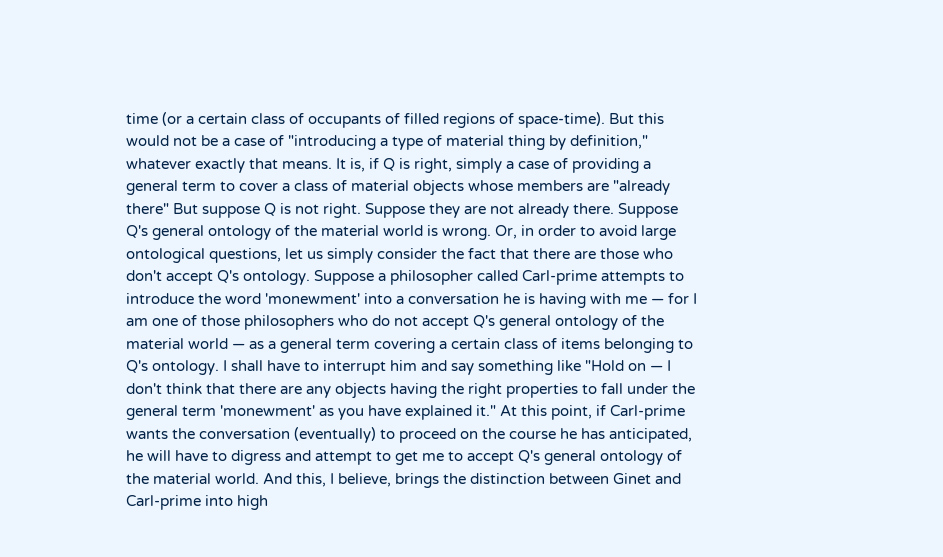time (or a certain class of occupants of filled regions of space-time). But this would not be a case of "introducing a type of material thing by definition," whatever exactly that means. It is, if Q is right, simply a case of providing a general term to cover a class of material objects whose members are "already there" But suppose Q is not right. Suppose they are not already there. Suppose Q's general ontology of the material world is wrong. Or, in order to avoid large ontological questions, let us simply consider the fact that there are those who don't accept Q's ontology. Suppose a philosopher called Carl-prime attempts to introduce the word 'monewment' into a conversation he is having with me — for I am one of those philosophers who do not accept Q's general ontology of the material world — as a general term covering a certain class of items belonging to Q's ontology. I shall have to interrupt him and say something like "Hold on — I don't think that there are any objects having the right properties to fall under the general term 'monewment' as you have explained it." At this point, if Carl-prime wants the conversation (eventually) to proceed on the course he has anticipated, he will have to digress and attempt to get me to accept Q's general ontology of the material world. And this, I believe, brings the distinction between Ginet and Carl-prime into high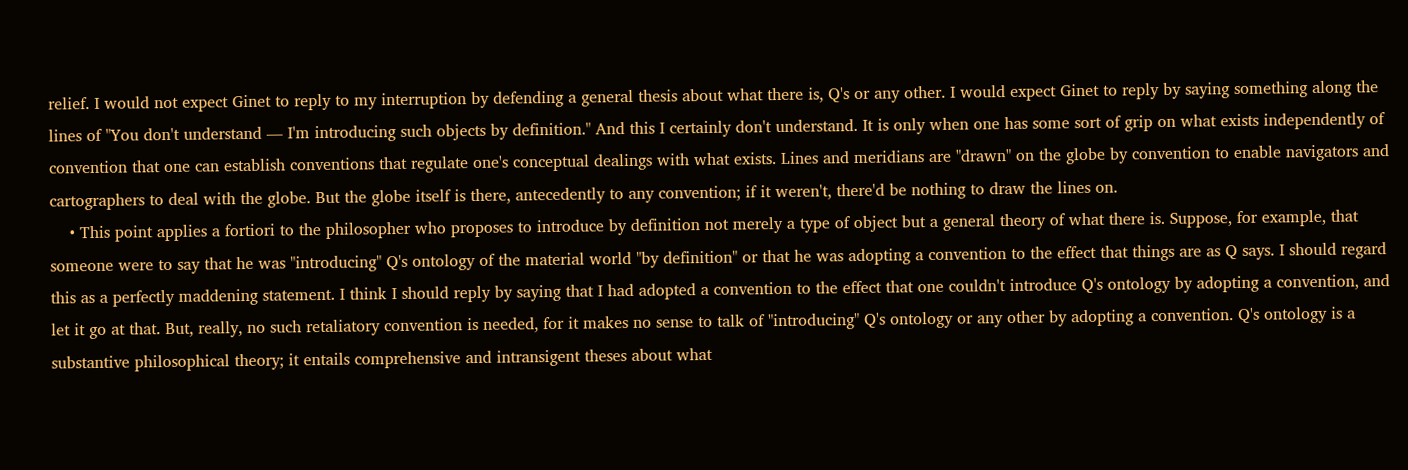relief. I would not expect Ginet to reply to my interruption by defending a general thesis about what there is, Q's or any other. I would expect Ginet to reply by saying something along the lines of "You don't understand — I'm introducing such objects by definition." And this I certainly don't understand. It is only when one has some sort of grip on what exists independently of convention that one can establish conventions that regulate one's conceptual dealings with what exists. Lines and meridians are "drawn" on the globe by convention to enable navigators and cartographers to deal with the globe. But the globe itself is there, antecedently to any convention; if it weren't, there'd be nothing to draw the lines on.
    • This point applies a fortiori to the philosopher who proposes to introduce by definition not merely a type of object but a general theory of what there is. Suppose, for example, that someone were to say that he was "introducing" Q's ontology of the material world "by definition" or that he was adopting a convention to the effect that things are as Q says. I should regard this as a perfectly maddening statement. I think I should reply by saying that I had adopted a convention to the effect that one couldn't introduce Q's ontology by adopting a convention, and let it go at that. But, really, no such retaliatory convention is needed, for it makes no sense to talk of "introducing" Q's ontology or any other by adopting a convention. Q's ontology is a substantive philosophical theory; it entails comprehensive and intransigent theses about what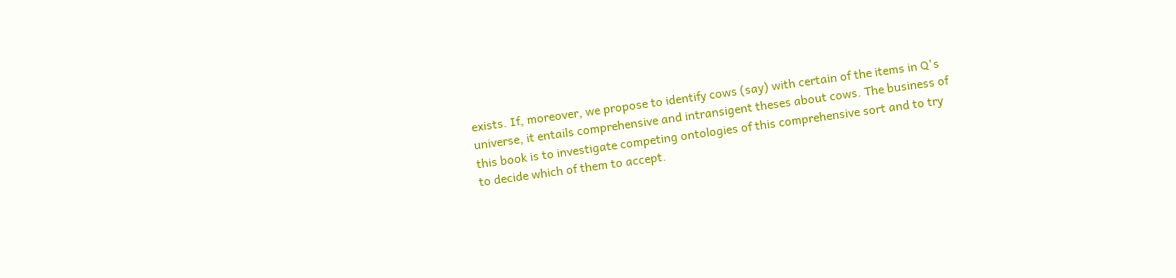exists. If, moreover, we propose to identify cows (say) with certain of the items in Q's universe, it entails comprehensive and intransigent theses about cows. The business of this book is to investigate competing ontologies of this comprehensive sort and to try to decide which of them to accept.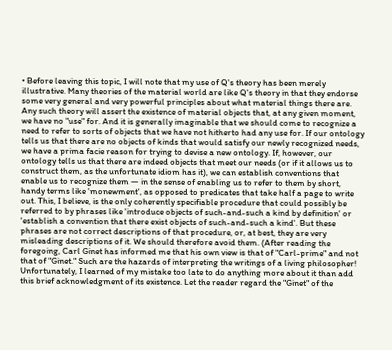• Before leaving this topic, I will note that my use of Q's theory has been merely illustrative. Many theories of the material world are like Q's theory in that they endorse some very general and very powerful principles about what material things there are. Any such theory will assert the existence of material objects that, at any given moment, we have no "use" for. And it is generally imaginable that we should come to recognize a need to refer to sorts of objects that we have not hitherto had any use for. If our ontology tells us that there are no objects of kinds that would satisfy our newly recognized needs, we have a prima facie reason for trying to devise a new ontology. If, however, our ontology tells us that there are indeed objects that meet our needs (or if it allows us to construct them, as the unfortunate idiom has it), we can establish conventions that enable us to recognize them — in the sense of enabling us to refer to them by short, handy terms like 'monewment', as opposed to predicates that take half a page to write out. This, I believe, is the only coherently specifiable procedure that could possibly be referred to by phrases like 'introduce objects of such-and-such a kind by definition' or 'establish a convention that there exist objects of such-and-such a kind'. But these phrases are not correct descriptions of that procedure, or, at best, they are very misleading descriptions of it. We should therefore avoid them. (After reading the foregoing, Carl Ginet has informed me that his own view is that of "Carl-prime" and not that of "Ginet." Such are the hazards of interpreting the writings of a living philosopher! Unfortunately, I learned of my mistake too late to do anything more about it than add this brief acknowledgment of its existence. Let the reader regard the "Ginet" of the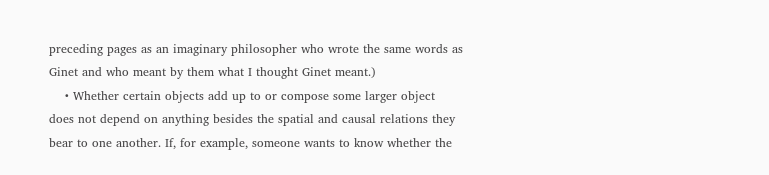preceding pages as an imaginary philosopher who wrote the same words as Ginet and who meant by them what I thought Ginet meant.)
    • Whether certain objects add up to or compose some larger object does not depend on anything besides the spatial and causal relations they bear to one another. If, for example, someone wants to know whether the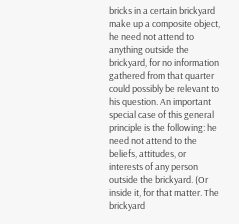bricks in a certain brickyard make up a composite object, he need not attend to anything outside the brickyard, for no information gathered from that quarter could possibly be relevant to his question. An important special case of this general principle is the following: he need not attend to the beliefs, attitudes, or interests of any person outside the brickyard. (Or inside it, for that matter. The brickyard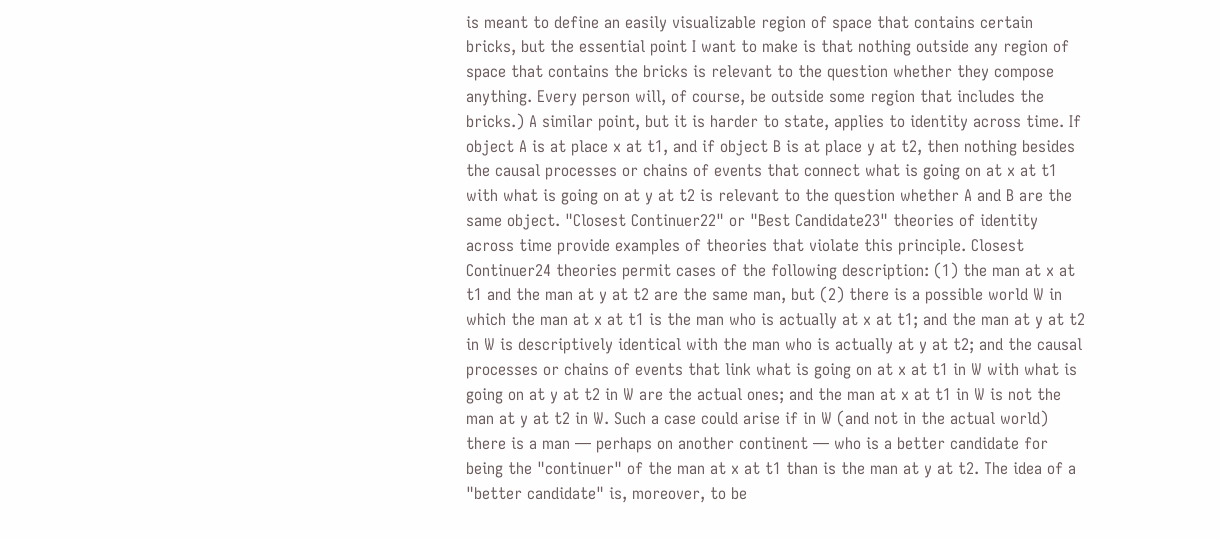is meant to define an easily visualizable region of space that contains certain bricks, but the essential point I want to make is that nothing outside any region of space that contains the bricks is relevant to the question whether they compose anything. Every person will, of course, be outside some region that includes the bricks.) A similar point, but it is harder to state, applies to identity across time. If object A is at place x at t1, and if object B is at place y at t2, then nothing besides the causal processes or chains of events that connect what is going on at x at t1 with what is going on at y at t2 is relevant to the question whether A and B are the same object. "Closest Continuer22" or "Best Candidate23" theories of identity across time provide examples of theories that violate this principle. Closest Continuer24 theories permit cases of the following description: (1) the man at x at t1 and the man at y at t2 are the same man, but (2) there is a possible world W in which the man at x at t1 is the man who is actually at x at t1; and the man at y at t2 in W is descriptively identical with the man who is actually at y at t2; and the causal processes or chains of events that link what is going on at x at t1 in W with what is going on at y at t2 in W are the actual ones; and the man at x at t1 in W is not the man at y at t2 in W. Such a case could arise if in W (and not in the actual world) there is a man — perhaps on another continent — who is a better candidate for being the "continuer" of the man at x at t1 than is the man at y at t2. The idea of a "better candidate" is, moreover, to be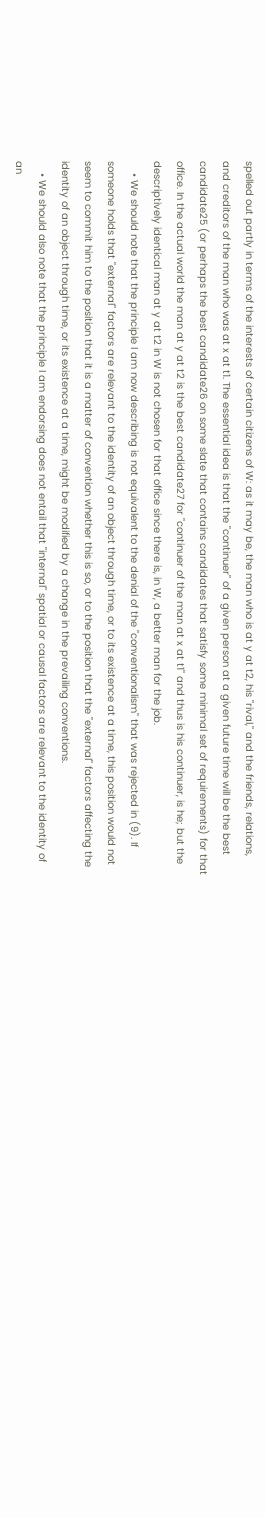spelled out partly in terms of the interests of certain citizens of W: as it may be, the man who is at y at t2, his "rival," and the friends, relations, and creditors of the man who was at x at t1. The essential idea is that the "continuer" of a given person at a given future time will be the best candidate25 (or perhaps the best candidate26 on some slate that contains candidates that satisfy some minimal set of requirements) for that office. In the actual world the man at y at t2 is the best candidate27 for "continuer of the man at x at t1" and thus is his continuer, is he; but the descriptively identical man at y at t2 in W is not chosen for that office since there is, in W, a better man for the job.
    • We should note that the principle I am now describing is not equivalent to the denial of the "conventionalism" that was rejected in (9). If someone holds that "external" factors are relevant to the identity of an object through time, or to its existence at a time, this position would not seem to commit him to the position that it is a matter of convention whether this is so, or to the position that the "external" factors affecting the identity of an object through time, or its existence at a time, might be modified by a change in the prevailing conventions.
    • We should also note that the principle I am endorsing does not entail that "internal" spatial or causal factors are relevant to the identity of an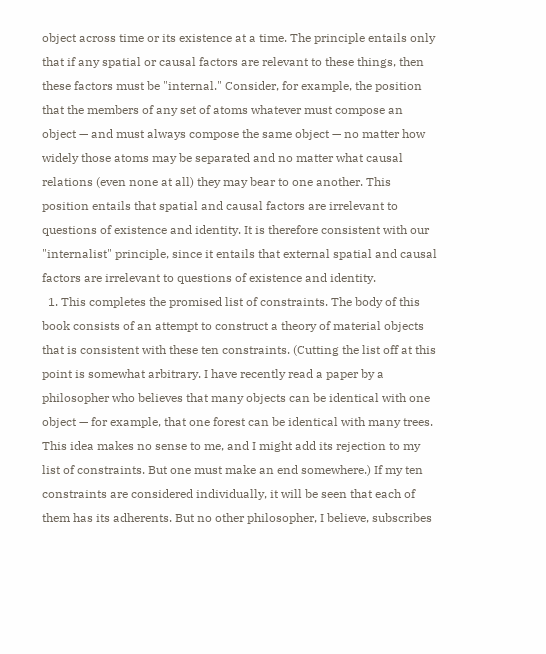object across time or its existence at a time. The principle entails only that if any spatial or causal factors are relevant to these things, then these factors must be "internal." Consider, for example, the position that the members of any set of atoms whatever must compose an object — and must always compose the same object — no matter how widely those atoms may be separated and no matter what causal relations (even none at all) they may bear to one another. This position entails that spatial and causal factors are irrelevant to questions of existence and identity. It is therefore consistent with our "internalist" principle, since it entails that external spatial and causal factors are irrelevant to questions of existence and identity.
  1. This completes the promised list of constraints. The body of this book consists of an attempt to construct a theory of material objects that is consistent with these ten constraints. (Cutting the list off at this point is somewhat arbitrary. I have recently read a paper by a philosopher who believes that many objects can be identical with one object — for example, that one forest can be identical with many trees. This idea makes no sense to me, and I might add its rejection to my list of constraints. But one must make an end somewhere.) If my ten constraints are considered individually, it will be seen that each of them has its adherents. But no other philosopher, I believe, subscribes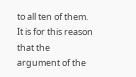to all ten of them. It is for this reason that the argument of the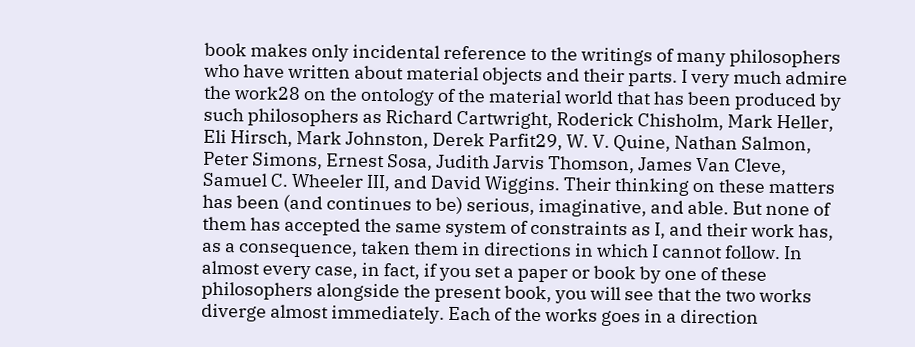book makes only incidental reference to the writings of many philosophers who have written about material objects and their parts. I very much admire the work28 on the ontology of the material world that has been produced by such philosophers as Richard Cartwright, Roderick Chisholm, Mark Heller, Eli Hirsch, Mark Johnston, Derek Parfit29, W. V. Quine, Nathan Salmon, Peter Simons, Ernest Sosa, Judith Jarvis Thomson, James Van Cleve, Samuel C. Wheeler III, and David Wiggins. Their thinking on these matters has been (and continues to be) serious, imaginative, and able. But none of them has accepted the same system of constraints as I, and their work has, as a consequence, taken them in directions in which I cannot follow. In almost every case, in fact, if you set a paper or book by one of these philosophers alongside the present book, you will see that the two works diverge almost immediately. Each of the works goes in a direction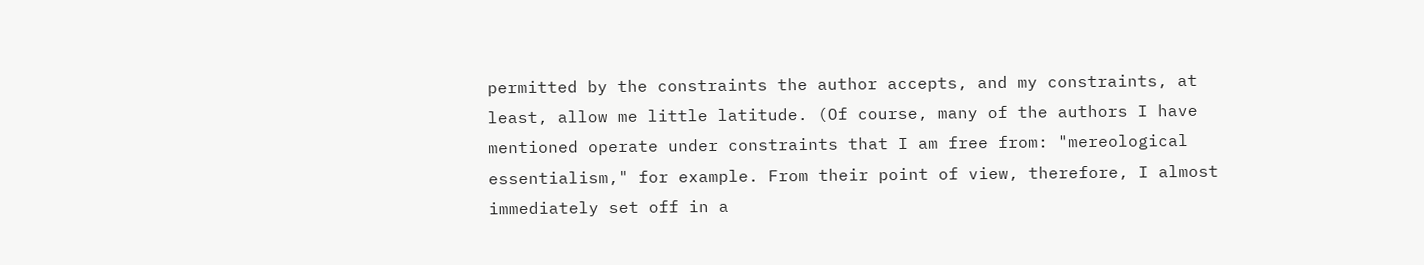permitted by the constraints the author accepts, and my constraints, at least, allow me little latitude. (Of course, many of the authors I have mentioned operate under constraints that I am free from: "mereological essentialism," for example. From their point of view, therefore, I almost immediately set off in a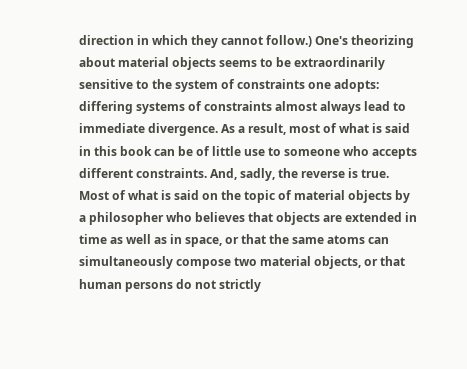direction in which they cannot follow.) One's theorizing about material objects seems to be extraordinarily sensitive to the system of constraints one adopts: differing systems of constraints almost always lead to immediate divergence. As a result, most of what is said in this book can be of little use to someone who accepts different constraints. And, sadly, the reverse is true. Most of what is said on the topic of material objects by a philosopher who believes that objects are extended in time as well as in space, or that the same atoms can simultaneously compose two material objects, or that human persons do not strictly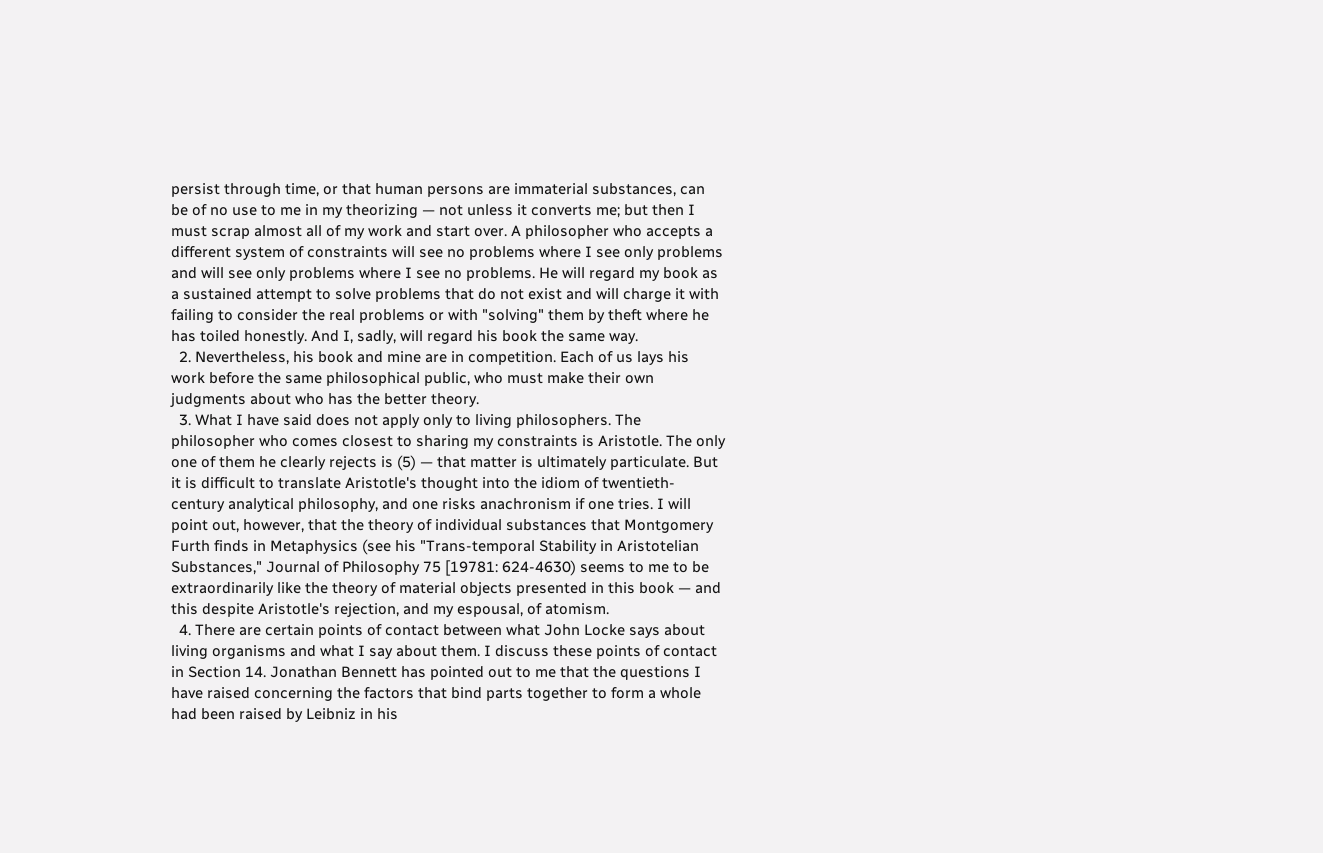persist through time, or that human persons are immaterial substances, can be of no use to me in my theorizing — not unless it converts me; but then I must scrap almost all of my work and start over. A philosopher who accepts a different system of constraints will see no problems where I see only problems and will see only problems where I see no problems. He will regard my book as a sustained attempt to solve problems that do not exist and will charge it with failing to consider the real problems or with "solving" them by theft where he has toiled honestly. And I, sadly, will regard his book the same way.
  2. Nevertheless, his book and mine are in competition. Each of us lays his work before the same philosophical public, who must make their own judgments about who has the better theory.
  3. What I have said does not apply only to living philosophers. The philosopher who comes closest to sharing my constraints is Aristotle. The only one of them he clearly rejects is (5) — that matter is ultimately particulate. But it is difficult to translate Aristotle's thought into the idiom of twentieth-century analytical philosophy, and one risks anachronism if one tries. I will point out, however, that the theory of individual substances that Montgomery Furth finds in Metaphysics (see his "Trans-temporal Stability in Aristotelian Substances," Journal of Philosophy 75 [19781: 624-4630) seems to me to be extraordinarily like the theory of material objects presented in this book — and this despite Aristotle's rejection, and my espousal, of atomism.
  4. There are certain points of contact between what John Locke says about living organisms and what I say about them. I discuss these points of contact in Section 14. Jonathan Bennett has pointed out to me that the questions I have raised concerning the factors that bind parts together to form a whole had been raised by Leibniz in his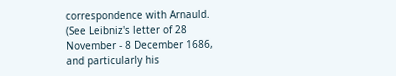correspondence with Arnauld. (See Leibniz's letter of 28 November - 8 December 1686, and particularly his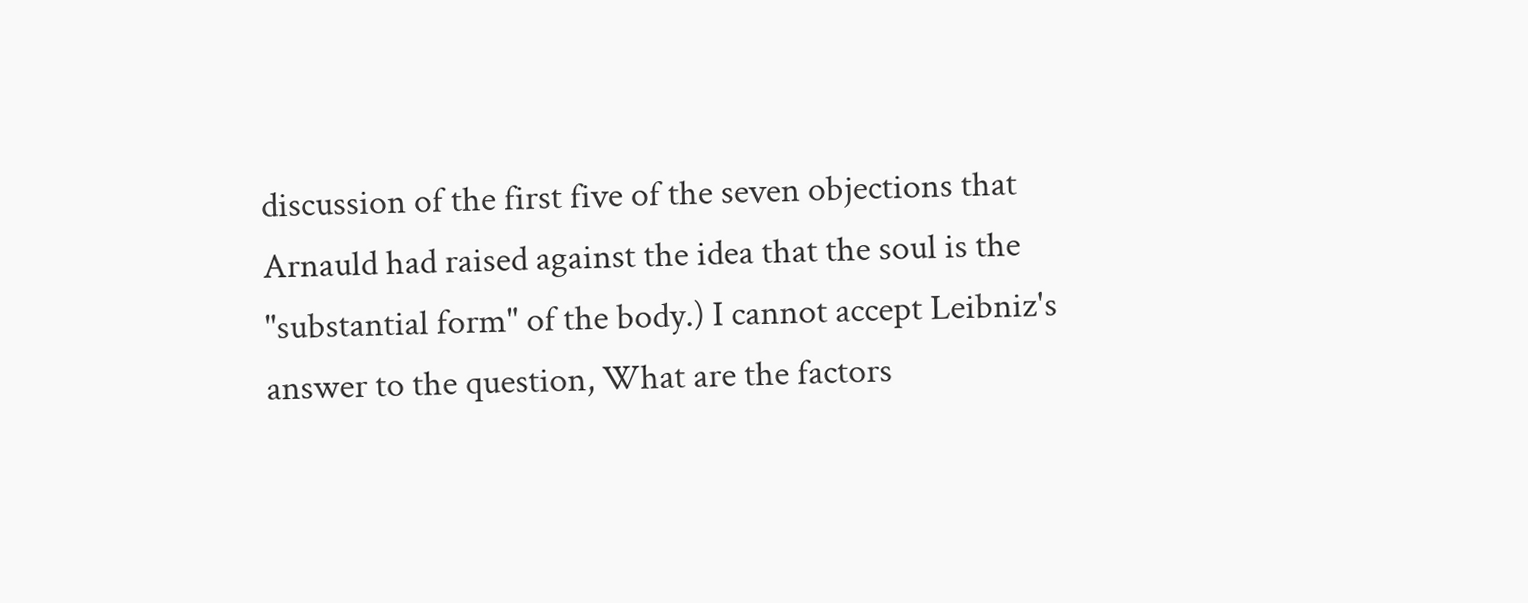discussion of the first five of the seven objections that Arnauld had raised against the idea that the soul is the "substantial form" of the body.) I cannot accept Leibniz's answer to the question, What are the factors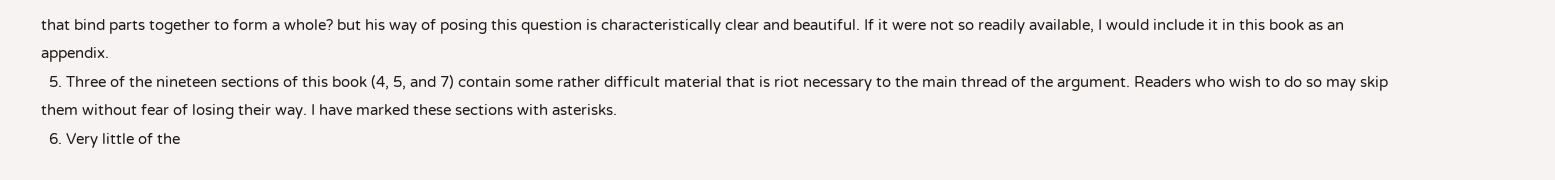that bind parts together to form a whole? but his way of posing this question is characteristically clear and beautiful. If it were not so readily available, I would include it in this book as an appendix.
  5. Three of the nineteen sections of this book (4, 5, and 7) contain some rather difficult material that is riot necessary to the main thread of the argument. Readers who wish to do so may skip them without fear of losing their way. I have marked these sections with asterisks.
  6. Very little of the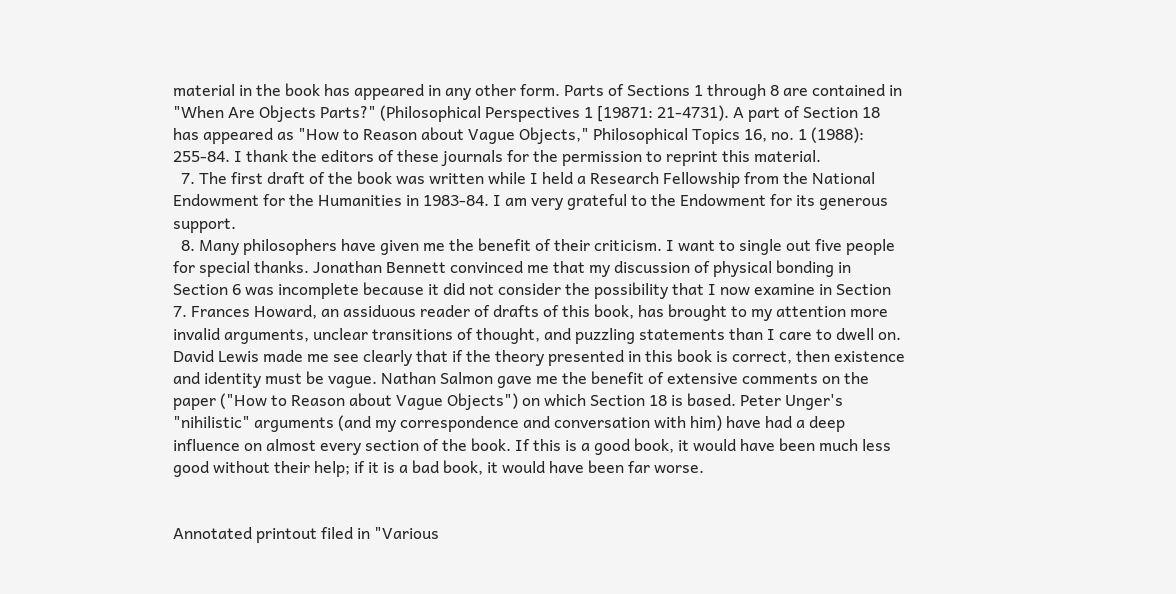material in the book has appeared in any other form. Parts of Sections 1 through 8 are contained in "When Are Objects Parts?" (Philosophical Perspectives 1 [19871: 21-4731). A part of Section 18 has appeared as "How to Reason about Vague Objects," Philosophical Topics 16, no. 1 (1988): 255-84. I thank the editors of these journals for the permission to reprint this material.
  7. The first draft of the book was written while I held a Research Fellowship from the National Endowment for the Humanities in 1983-84. I am very grateful to the Endowment for its generous support.
  8. Many philosophers have given me the benefit of their criticism. I want to single out five people for special thanks. Jonathan Bennett convinced me that my discussion of physical bonding in Section 6 was incomplete because it did not consider the possibility that I now examine in Section 7. Frances Howard, an assiduous reader of drafts of this book, has brought to my attention more invalid arguments, unclear transitions of thought, and puzzling statements than I care to dwell on. David Lewis made me see clearly that if the theory presented in this book is correct, then existence and identity must be vague. Nathan Salmon gave me the benefit of extensive comments on the paper ("How to Reason about Vague Objects") on which Section 18 is based. Peter Unger's "nihilistic" arguments (and my correspondence and conversation with him) have had a deep influence on almost every section of the book. If this is a good book, it would have been much less good without their help; if it is a bad book, it would have been far worse.


Annotated printout filed in "Various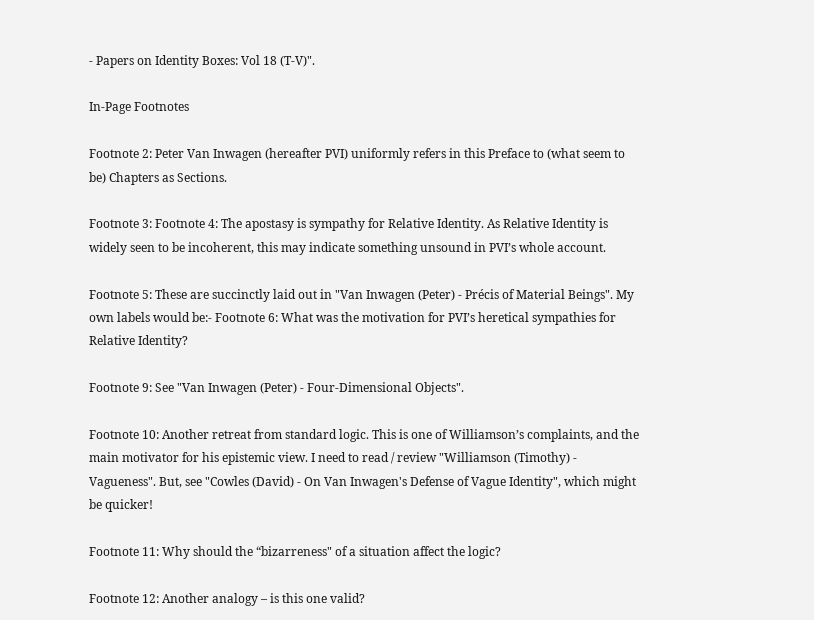- Papers on Identity Boxes: Vol 18 (T-V)".

In-Page Footnotes

Footnote 2: Peter Van Inwagen (hereafter PVI) uniformly refers in this Preface to (what seem to be) Chapters as Sections.

Footnote 3: Footnote 4: The apostasy is sympathy for Relative Identity. As Relative Identity is widely seen to be incoherent, this may indicate something unsound in PVI’s whole account.

Footnote 5: These are succinctly laid out in "Van Inwagen (Peter) - Précis of Material Beings". My own labels would be:- Footnote 6: What was the motivation for PVI’s heretical sympathies for Relative Identity?

Footnote 9: See "Van Inwagen (Peter) - Four-Dimensional Objects".

Footnote 10: Another retreat from standard logic. This is one of Williamson’s complaints, and the main motivator for his epistemic view. I need to read / review "Williamson (Timothy) - Vagueness". But, see "Cowles (David) - On Van Inwagen's Defense of Vague Identity", which might be quicker!

Footnote 11: Why should the “bizarreness" of a situation affect the logic?

Footnote 12: Another analogy – is this one valid?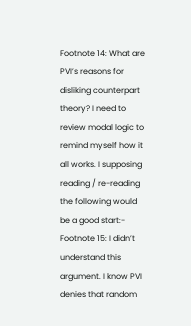Footnote 14: What are PVI’s reasons for disliking counterpart theory? I need to review modal logic to remind myself how it all works. I supposing reading / re-reading the following would be a good start:- Footnote 15: I didn’t understand this argument. I know PVI denies that random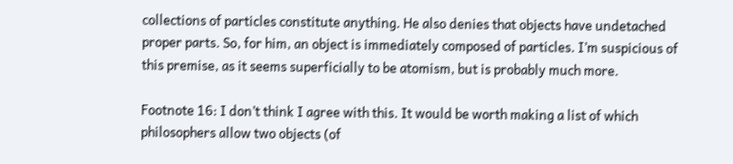collections of particles constitute anything. He also denies that objects have undetached proper parts. So, for him, an object is immediately composed of particles. I’m suspicious of this premise, as it seems superficially to be atomism, but is probably much more.

Footnote 16: I don’t think I agree with this. It would be worth making a list of which philosophers allow two objects (of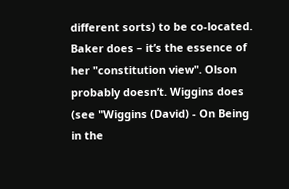different sorts) to be co-located. Baker does – it’s the essence of her "constitution view". Olson probably doesn’t. Wiggins does (see "Wiggins (David) - On Being in the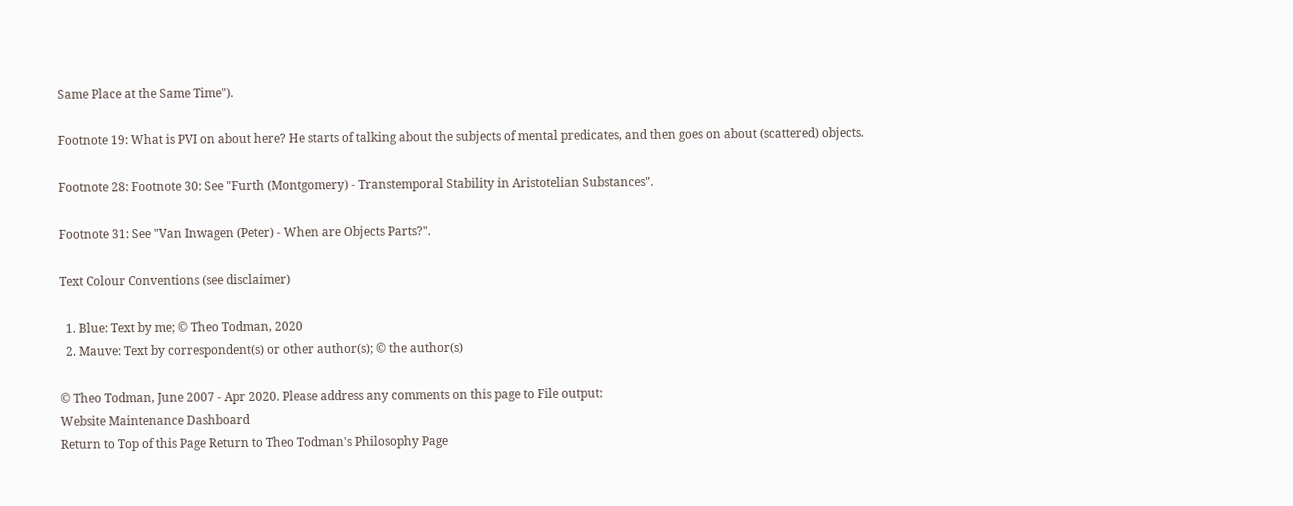Same Place at the Same Time").

Footnote 19: What is PVI on about here? He starts of talking about the subjects of mental predicates, and then goes on about (scattered) objects.

Footnote 28: Footnote 30: See "Furth (Montgomery) - Transtemporal Stability in Aristotelian Substances".

Footnote 31: See "Van Inwagen (Peter) - When are Objects Parts?".

Text Colour Conventions (see disclaimer)

  1. Blue: Text by me; © Theo Todman, 2020
  2. Mauve: Text by correspondent(s) or other author(s); © the author(s)

© Theo Todman, June 2007 - Apr 2020. Please address any comments on this page to File output:
Website Maintenance Dashboard
Return to Top of this Page Return to Theo Todman's Philosophy Page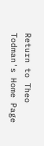Return to Theo Todman's Home Page